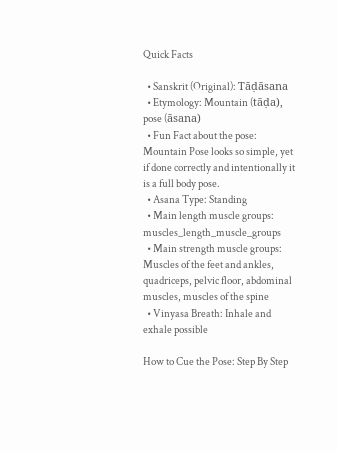Quick Facts

  • Sanskrit (Original): Tāḍāsana
  • Etymology: Mountain (tāḍa), pose (āsana)
  • Fun Fact about the pose: Mountain Pose looks so simple, yet if done correctly and intentionally it is a full body pose.
  • Asana Type: Standing
  • Main length muscle groups: muscles_length_muscle_groups
  • Main strength muscle groups: Muscles of the feet and ankles, quadriceps, pelvic floor, abdominal muscles, muscles of the spine
  • Vinyasa Breath: Inhale and exhale possible

How to Cue the Pose: Step By Step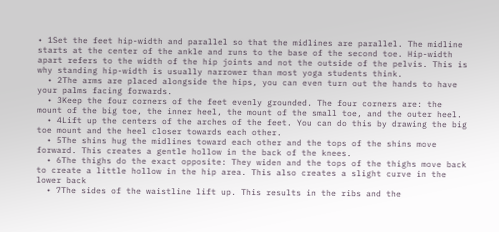• 1Set the feet hip-width and parallel so that the midlines are parallel. The midline starts at the center of the ankle and runs to the base of the second toe. Hip-width apart refers to the width of the hip joints and not the outside of the pelvis. This is why standing hip-width is usually narrower than most yoga students think.
  • 2The arms are placed alongside the hips, you can even turn out the hands to have your palms facing forwards.
  • 3Keep the four corners of the feet evenly grounded. The four corners are: the mount of the big toe, the inner heel, the mount of the small toe, and the outer heel.
  • 4Lift up the centers of the arches of the feet. You can do this by drawing the big toe mount and the heel closer towards each other.
  • 5The shins hug the midlines toward each other and the tops of the shins move forward. This creates a gentle hollow in the back of the knees.
  • 6The thighs do the exact opposite: They widen and the tops of the thighs move back to create a little hollow in the hip area. This also creates a slight curve in the lower back
  • 7The sides of the waistline lift up. This results in the ribs and the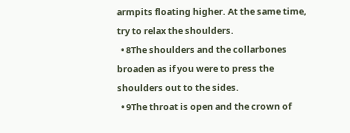armpits floating higher. At the same time, try to relax the shoulders.
  • 8The shoulders and the collarbones broaden as if you were to press the shoulders out to the sides.
  • 9The throat is open and the crown of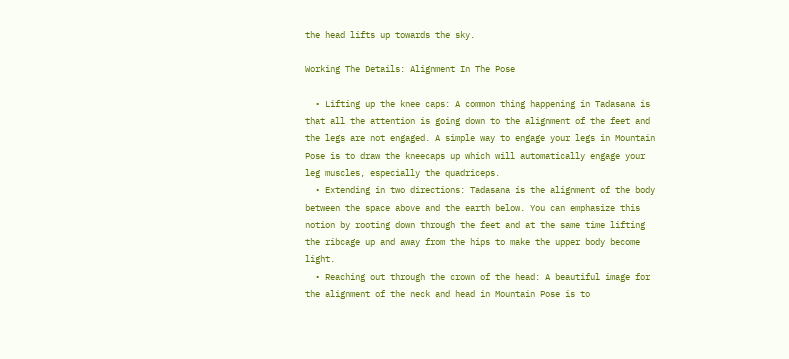the head lifts up towards the sky.

Working The Details: Alignment In The Pose

  • Lifting up the knee caps: A common thing happening in Tadasana is that all the attention is going down to the alignment of the feet and the legs are not engaged. A simple way to engage your legs in Mountain Pose is to draw the kneecaps up which will automatically engage your leg muscles, especially the quadriceps.
  • Extending in two directions: Tadasana is the alignment of the body between the space above and the earth below. You can emphasize this notion by rooting down through the feet and at the same time lifting the ribcage up and away from the hips to make the upper body become light.
  • Reaching out through the crown of the head: A beautiful image for the alignment of the neck and head in Mountain Pose is to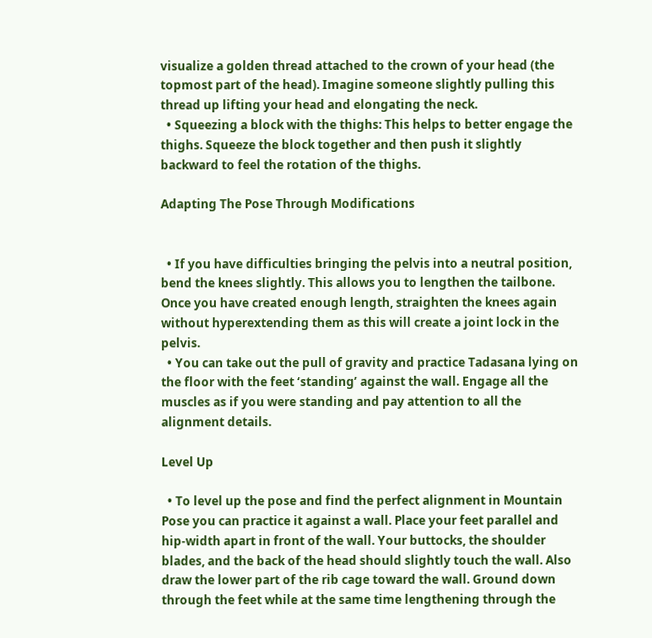visualize a golden thread attached to the crown of your head (the topmost part of the head). Imagine someone slightly pulling this thread up lifting your head and elongating the neck.
  • Squeezing a block with the thighs: This helps to better engage the thighs. Squeeze the block together and then push it slightly backward to feel the rotation of the thighs.

Adapting The Pose Through Modifications


  • If you have difficulties bringing the pelvis into a neutral position, bend the knees slightly. This allows you to lengthen the tailbone. Once you have created enough length, straighten the knees again without hyperextending them as this will create a joint lock in the pelvis.
  • You can take out the pull of gravity and practice Tadasana lying on the floor with the feet ‘standing’ against the wall. Engage all the muscles as if you were standing and pay attention to all the alignment details.

Level Up

  • To level up the pose and find the perfect alignment in Mountain Pose you can practice it against a wall. Place your feet parallel and hip-width apart in front of the wall. Your buttocks, the shoulder blades, and the back of the head should slightly touch the wall. Also draw the lower part of the rib cage toward the wall. Ground down through the feet while at the same time lengthening through the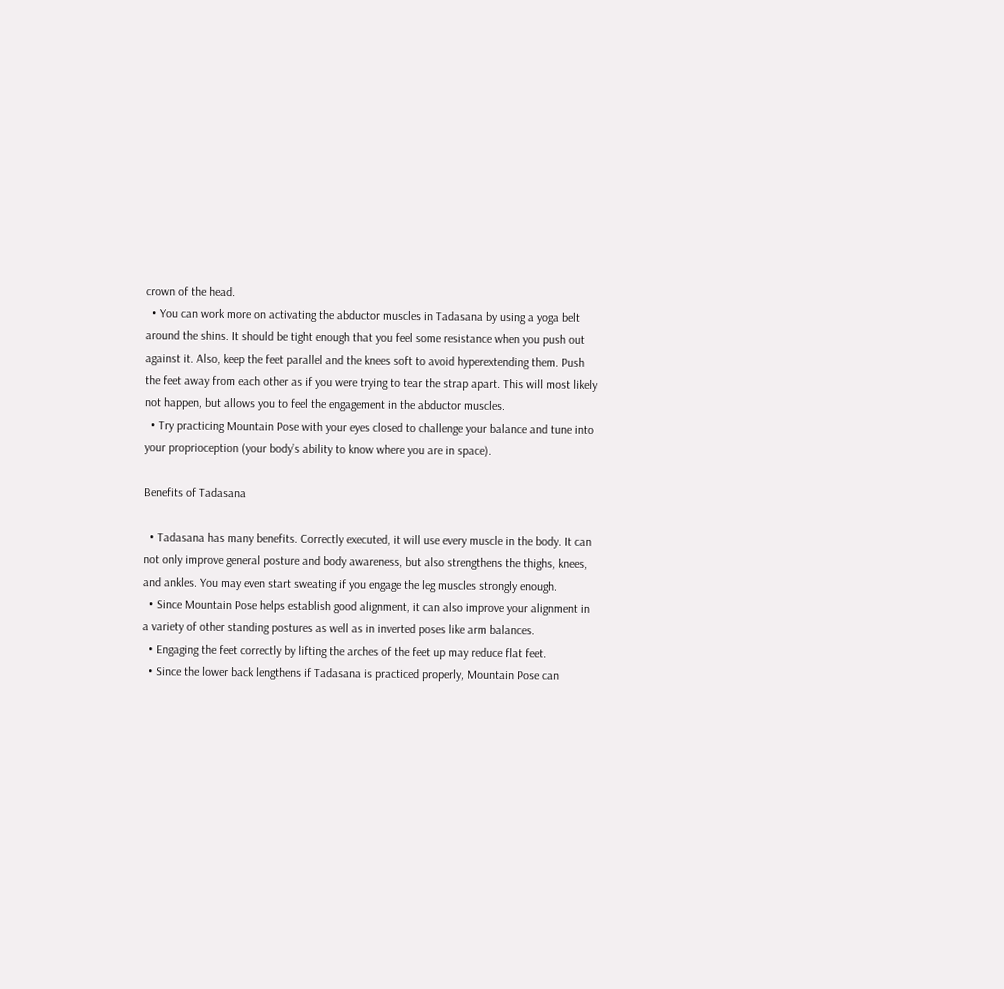crown of the head.
  • You can work more on activating the abductor muscles in Tadasana by using a yoga belt around the shins. It should be tight enough that you feel some resistance when you push out against it. Also, keep the feet parallel and the knees soft to avoid hyperextending them. Push the feet away from each other as if you were trying to tear the strap apart. This will most likely not happen, but allows you to feel the engagement in the abductor muscles.
  • Try practicing Mountain Pose with your eyes closed to challenge your balance and tune into your proprioception (your body’s ability to know where you are in space).

Benefits of Tadasana

  • Tadasana has many benefits. Correctly executed, it will use every muscle in the body. It can not only improve general posture and body awareness, but also strengthens the thighs, knees, and ankles. You may even start sweating if you engage the leg muscles strongly enough.
  • Since Mountain Pose helps establish good alignment, it can also improve your alignment in a variety of other standing postures as well as in inverted poses like arm balances.
  • Engaging the feet correctly by lifting the arches of the feet up may reduce flat feet.
  • Since the lower back lengthens if Tadasana is practiced properly, Mountain Pose can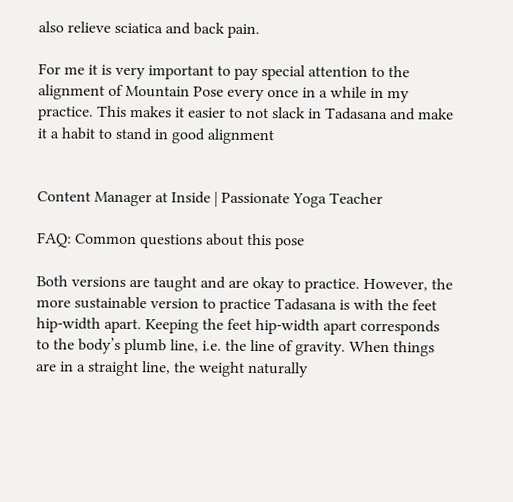also relieve sciatica and back pain.

For me it is very important to pay special attention to the alignment of Mountain Pose every once in a while in my practice. This makes it easier to not slack in Tadasana and make it a habit to stand in good alignment


Content Manager at Inside | Passionate Yoga Teacher

FAQ: Common questions about this pose

Both versions are taught and are okay to practice. However, the more sustainable version to practice Tadasana is with the feet hip-width apart. Keeping the feet hip-width apart corresponds to the body’s plumb line, i.e. the line of gravity. When things are in a straight line, the weight naturally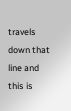travels down that line and this is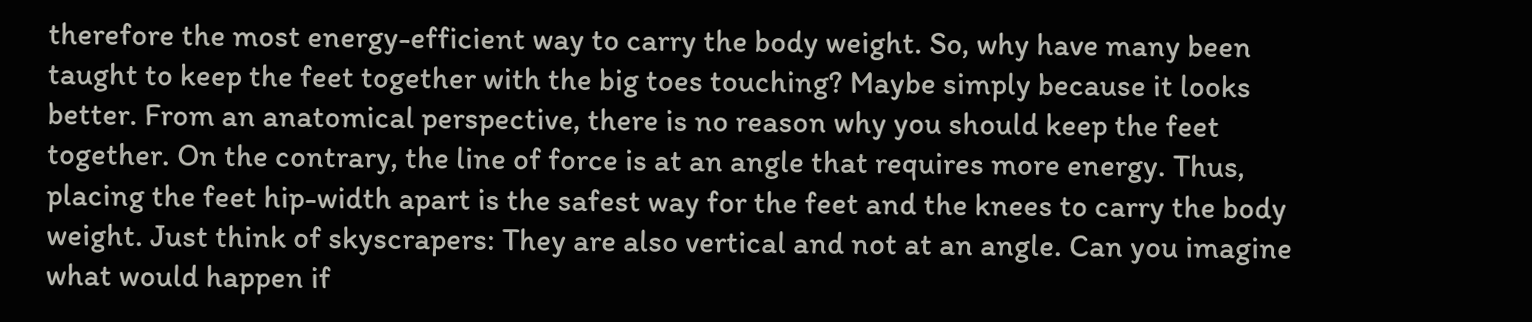therefore the most energy-efficient way to carry the body weight. So, why have many been taught to keep the feet together with the big toes touching? Maybe simply because it looks better. From an anatomical perspective, there is no reason why you should keep the feet together. On the contrary, the line of force is at an angle that requires more energy. Thus, placing the feet hip-width apart is the safest way for the feet and the knees to carry the body weight. Just think of skyscrapers: They are also vertical and not at an angle. Can you imagine what would happen if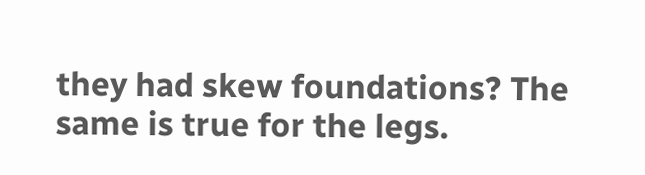they had skew foundations? The same is true for the legs.